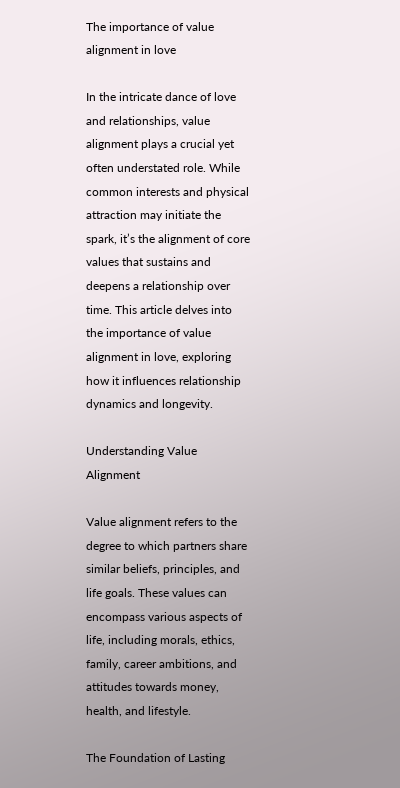The importance of value alignment in love

In the intricate dance of love and relationships, value alignment plays a crucial yet often understated role. While common interests and physical attraction may initiate the spark, it’s the alignment of core values that sustains and deepens a relationship over time. This article delves into the importance of value alignment in love, exploring how it influences relationship dynamics and longevity.

Understanding Value Alignment

Value alignment refers to the degree to which partners share similar beliefs, principles, and life goals. These values can encompass various aspects of life, including morals, ethics, family, career ambitions, and attitudes towards money, health, and lifestyle.

The Foundation of Lasting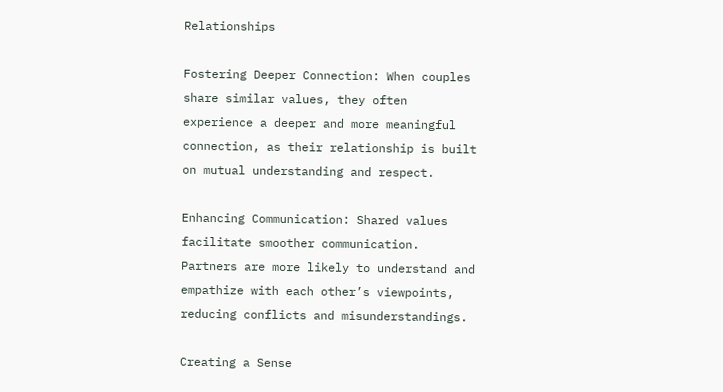Relationships

Fostering Deeper Connection: When couples share similar values, they often experience a deeper and more meaningful connection, as their relationship is built on mutual understanding and respect.

Enhancing Communication: Shared values facilitate smoother communication. Partners are more likely to understand and empathize with each other’s viewpoints, reducing conflicts and misunderstandings.

Creating a Sense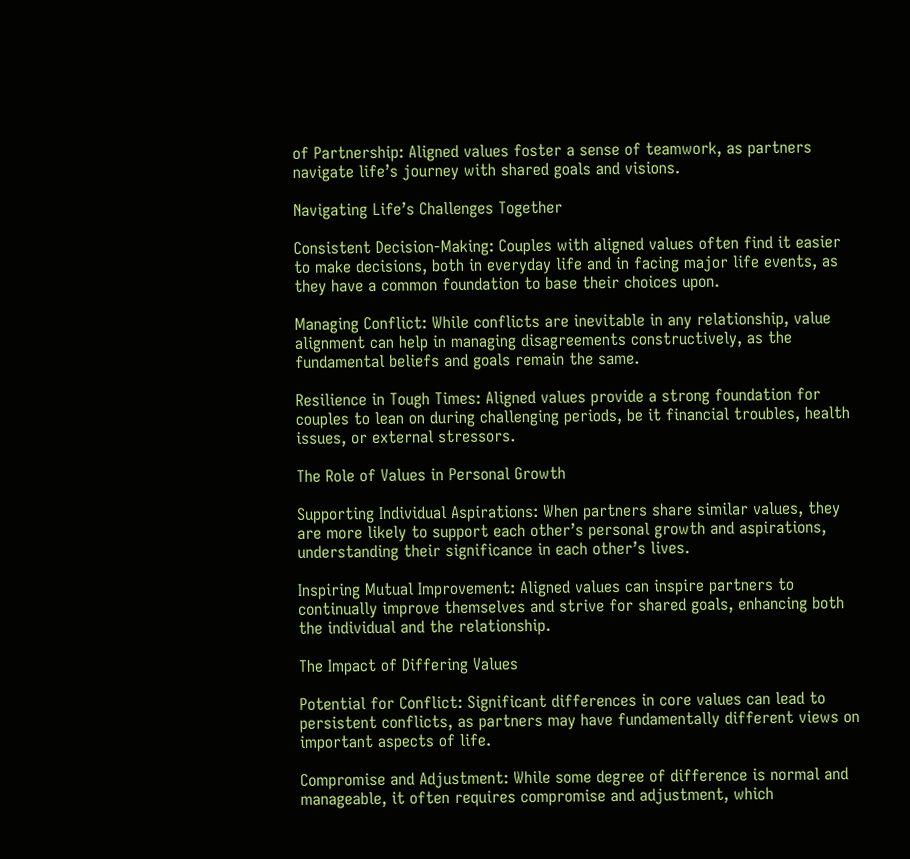of Partnership: Aligned values foster a sense of teamwork, as partners navigate life’s journey with shared goals and visions.

Navigating Life’s Challenges Together

Consistent Decision-Making: Couples with aligned values often find it easier to make decisions, both in everyday life and in facing major life events, as they have a common foundation to base their choices upon.

Managing Conflict: While conflicts are inevitable in any relationship, value alignment can help in managing disagreements constructively, as the fundamental beliefs and goals remain the same.

Resilience in Tough Times: Aligned values provide a strong foundation for couples to lean on during challenging periods, be it financial troubles, health issues, or external stressors.

The Role of Values in Personal Growth

Supporting Individual Aspirations: When partners share similar values, they are more likely to support each other’s personal growth and aspirations, understanding their significance in each other’s lives.

Inspiring Mutual Improvement: Aligned values can inspire partners to continually improve themselves and strive for shared goals, enhancing both the individual and the relationship.

The Impact of Differing Values

Potential for Conflict: Significant differences in core values can lead to persistent conflicts, as partners may have fundamentally different views on important aspects of life.

Compromise and Adjustment: While some degree of difference is normal and manageable, it often requires compromise and adjustment, which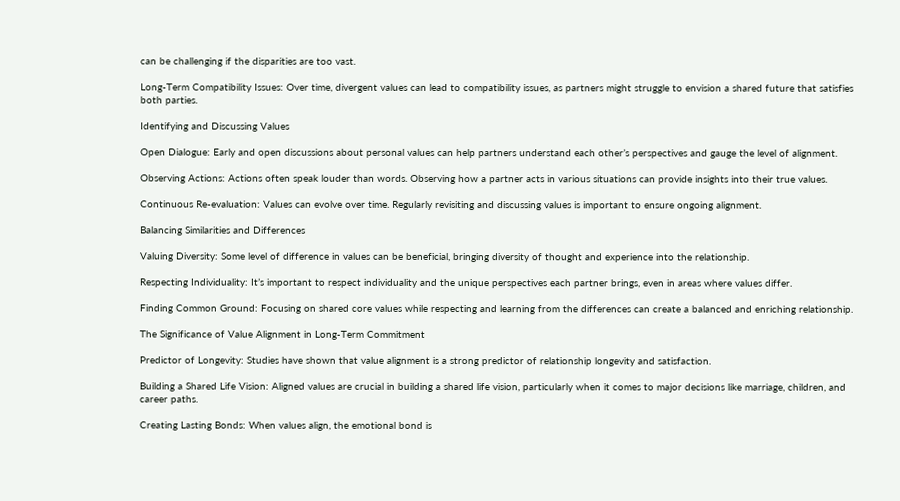can be challenging if the disparities are too vast.

Long-Term Compatibility Issues: Over time, divergent values can lead to compatibility issues, as partners might struggle to envision a shared future that satisfies both parties.

Identifying and Discussing Values

Open Dialogue: Early and open discussions about personal values can help partners understand each other’s perspectives and gauge the level of alignment.

Observing Actions: Actions often speak louder than words. Observing how a partner acts in various situations can provide insights into their true values.

Continuous Re-evaluation: Values can evolve over time. Regularly revisiting and discussing values is important to ensure ongoing alignment.

Balancing Similarities and Differences

Valuing Diversity: Some level of difference in values can be beneficial, bringing diversity of thought and experience into the relationship.

Respecting Individuality: It’s important to respect individuality and the unique perspectives each partner brings, even in areas where values differ.

Finding Common Ground: Focusing on shared core values while respecting and learning from the differences can create a balanced and enriching relationship.

The Significance of Value Alignment in Long-Term Commitment

Predictor of Longevity: Studies have shown that value alignment is a strong predictor of relationship longevity and satisfaction.

Building a Shared Life Vision: Aligned values are crucial in building a shared life vision, particularly when it comes to major decisions like marriage, children, and career paths.

Creating Lasting Bonds: When values align, the emotional bond is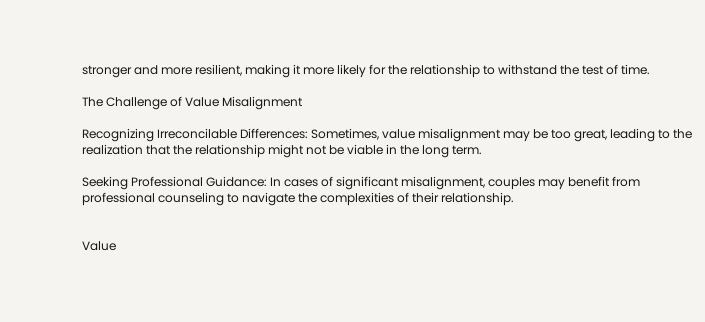stronger and more resilient, making it more likely for the relationship to withstand the test of time.

The Challenge of Value Misalignment

Recognizing Irreconcilable Differences: Sometimes, value misalignment may be too great, leading to the realization that the relationship might not be viable in the long term.

Seeking Professional Guidance: In cases of significant misalignment, couples may benefit from professional counseling to navigate the complexities of their relationship.


Value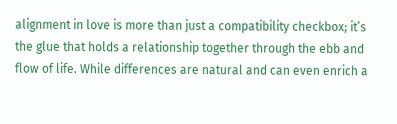alignment in love is more than just a compatibility checkbox; it’s the glue that holds a relationship together through the ebb and flow of life. While differences are natural and can even enrich a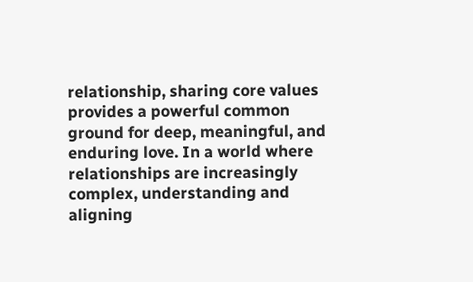relationship, sharing core values provides a powerful common ground for deep, meaningful, and enduring love. In a world where relationships are increasingly complex, understanding and aligning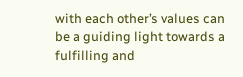with each other’s values can be a guiding light towards a fulfilling and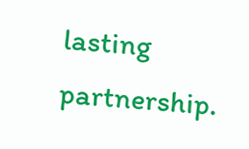lasting partnership.